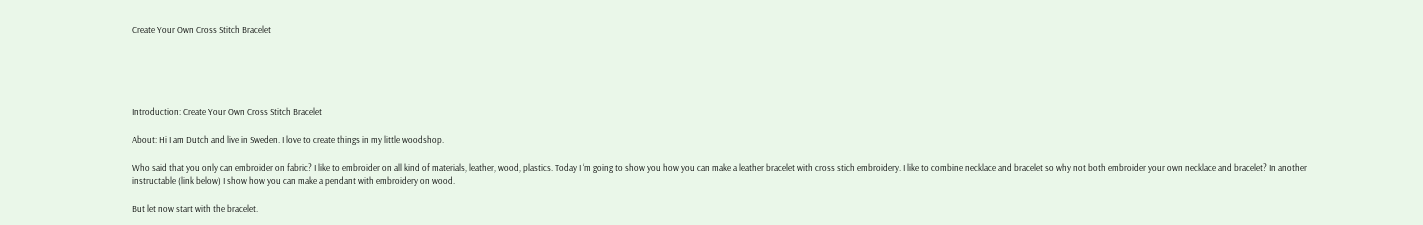Create Your Own Cross Stitch Bracelet





Introduction: Create Your Own Cross Stitch Bracelet

About: Hi I am Dutch and live in Sweden. I love to create things in my little woodshop.

Who said that you only can embroider on fabric? I like to embroider on all kind of materials, leather, wood, plastics. Today I ‘m going to show you how you can make a leather bracelet with cross stich embroidery. I like to combine necklace and bracelet so why not both embroider your own necklace and bracelet? In another instructable (link below) I show how you can make a pendant with embroidery on wood.

But let now start with the bracelet.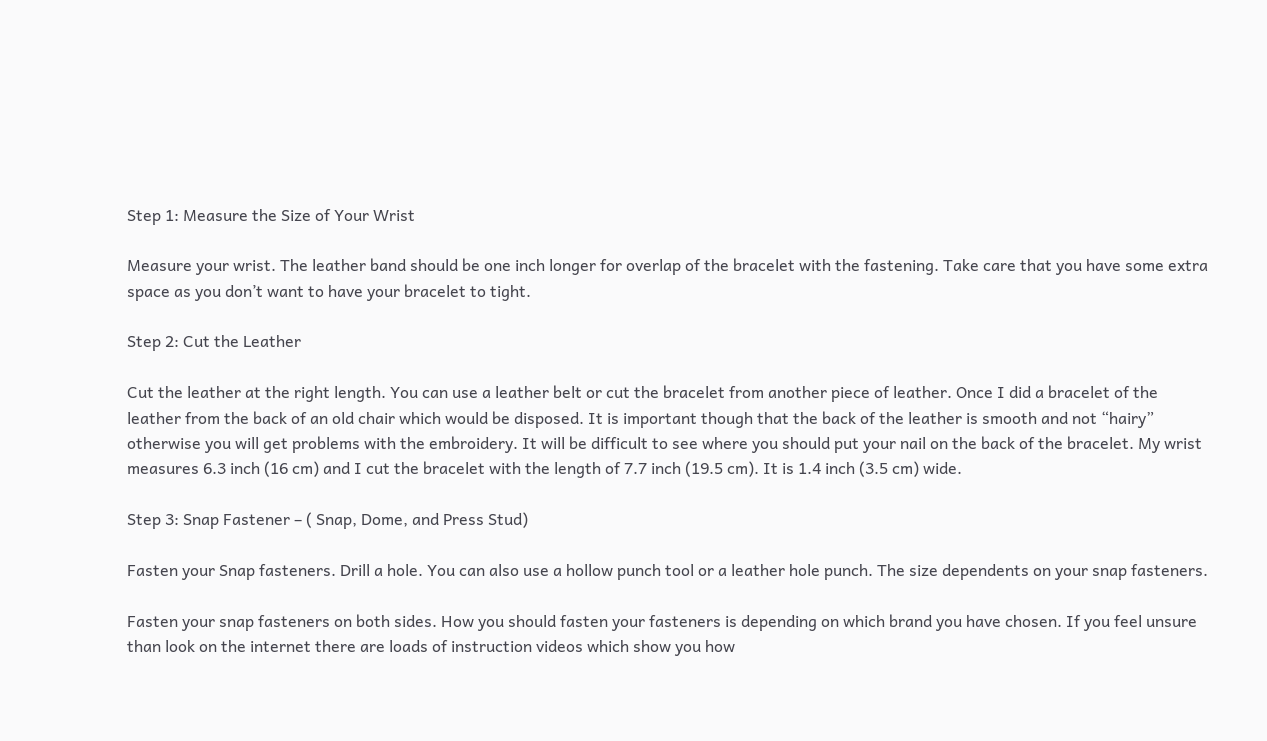Step 1: Measure the Size of Your Wrist

Measure your wrist. The leather band should be one inch longer for overlap of the bracelet with the fastening. Take care that you have some extra space as you don’t want to have your bracelet to tight.

Step 2: Cut the Leather

Cut the leather at the right length. You can use a leather belt or cut the bracelet from another piece of leather. Once I did a bracelet of the leather from the back of an old chair which would be disposed. It is important though that the back of the leather is smooth and not “hairy” otherwise you will get problems with the embroidery. It will be difficult to see where you should put your nail on the back of the bracelet. My wrist measures 6.3 inch (16 cm) and I cut the bracelet with the length of 7.7 inch (19.5 cm). It is 1.4 inch (3.5 cm) wide.

Step 3: Snap Fastener – ( Snap, Dome, and Press Stud)

Fasten your Snap fasteners. Drill a hole. You can also use a hollow punch tool or a leather hole punch. The size dependents on your snap fasteners.

Fasten your snap fasteners on both sides. How you should fasten your fasteners is depending on which brand you have chosen. If you feel unsure than look on the internet there are loads of instruction videos which show you how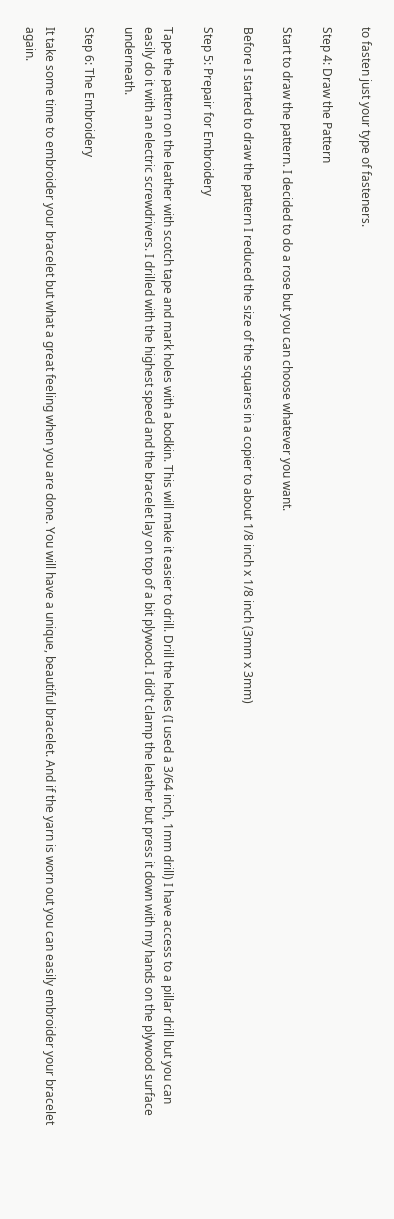to fasten just your type of fasteners.

Step 4: Draw the Pattern

Start to draw the pattern. I decided to do a rose but you can choose whatever you want.

Before I started to draw the pattern I reduced the size of the squares in a copier to about 1/8 inch x 1/8 inch (3mm x 3mm)

Step 5: Prepair for Embroidery

Tape the pattern on the leather with scotch tape and mark holes with a bodkin. This will make it easier to drill. Drill the holes (I used a 3/64 inch, 1mm drill) I have access to a pillar drill but you can easily do it with an electric screwdrivers. I drilled with the highest speed and the bracelet lay on top of a bit plywood. I did't clamp the leather but press it down with my hands on the plywood surface underneath.

Step 6: The Embroidery

It take some time to embroider your bracelet but what a great feeling when you are done. You will have a unique, beautiful bracelet. And if the yarn is worn out you can easily embroider your bracelet again.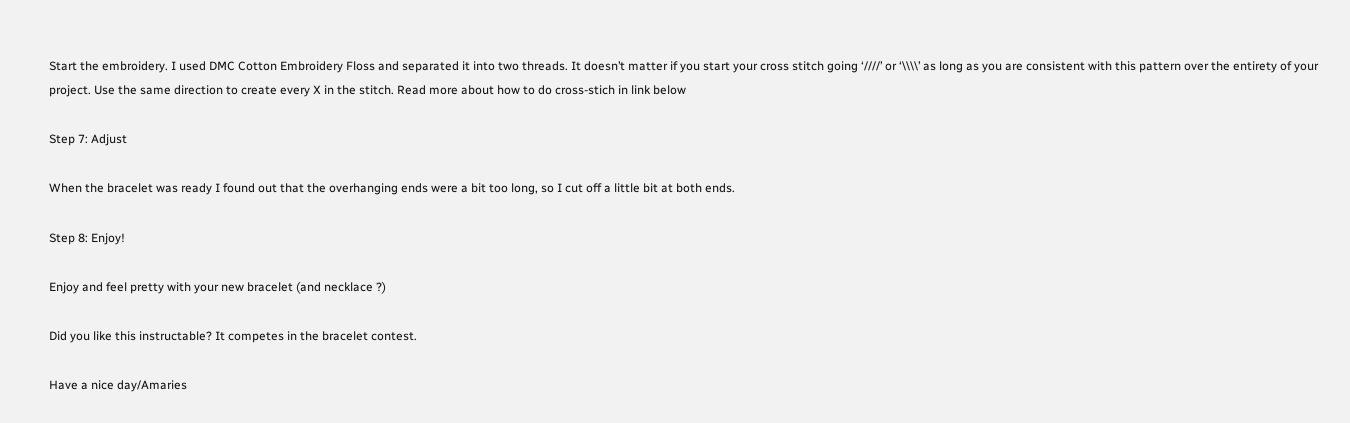Start the embroidery. I used DMC Cotton Embroidery Floss and separated it into two threads. It doesn’t matter if you start your cross stitch going ‘////’ or ‘\\\\’ as long as you are consistent with this pattern over the entirety of your project. Use the same direction to create every X in the stitch. Read more about how to do cross-stich in link below

Step 7: Adjust

When the bracelet was ready I found out that the overhanging ends were a bit too long, so I cut off a little bit at both ends.

Step 8: Enjoy!

Enjoy and feel pretty with your new bracelet (and necklace ?)

Did you like this instructable? It competes in the bracelet contest.

Have a nice day/Amaries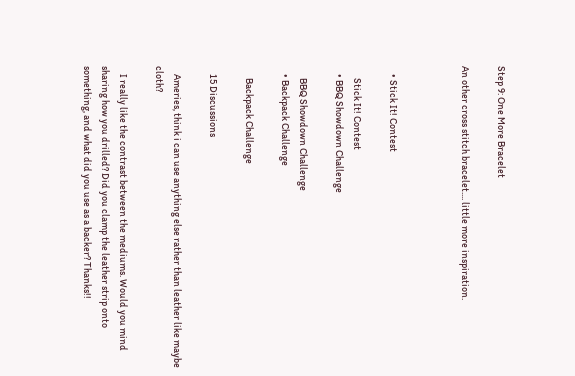Step 9: One More Bracelet

An other cross stitch bracelet.... little more inspiration.



    • Stick It! Contest

      Stick It! Contest
    • BBQ Showdown Challenge

      BBQ Showdown Challenge
    • Backpack Challenge

      Backpack Challenge

    15 Discussions

    Ameries, think i can use anything else rather than leather like maybe cloth?

    I really like the contrast between the mediums. Would you mind sharing how you drilled? Did you clamp the leather strip onto something, and what did you use as a backer? Thanks!!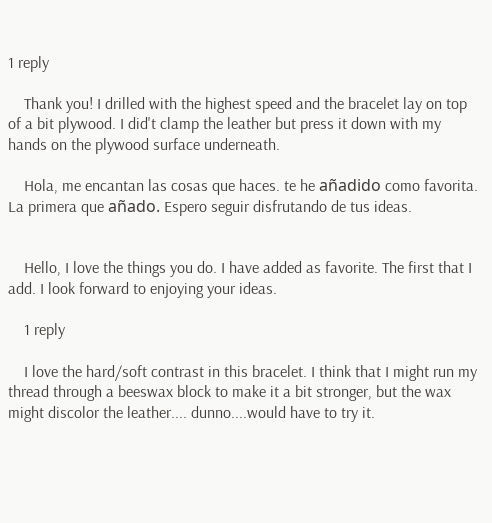1 reply

    Thank you! I drilled with the highest speed and the bracelet lay on top of a bit plywood. I did't clamp the leather but press it down with my hands on the plywood surface underneath.

    Hola, me encantan las cosas que haces. te he añadido como favorita. La primera que añado. Espero seguir disfrutando de tus ideas.


    Hello, I love the things you do. I have added as favorite. The first that I add. I look forward to enjoying your ideas.

    1 reply

    I love the hard/soft contrast in this bracelet. I think that I might run my thread through a beeswax block to make it a bit stronger, but the wax might discolor the leather.... dunno....would have to try it.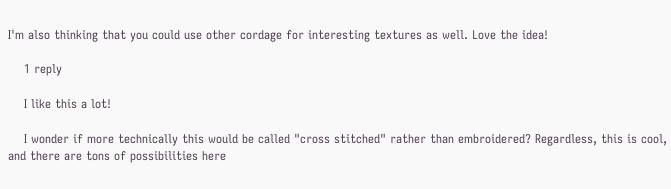I'm also thinking that you could use other cordage for interesting textures as well. Love the idea!

    1 reply

    I like this a lot!

    I wonder if more technically this would be called "cross stitched" rather than embroidered? Regardless, this is cool, and there are tons of possibilities here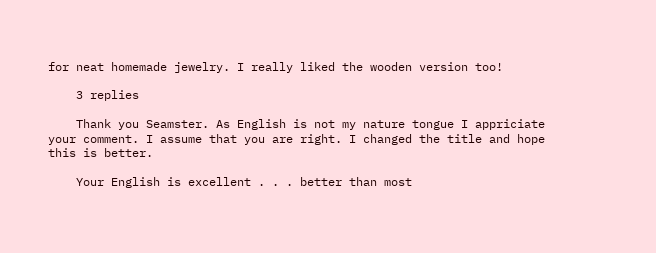for neat homemade jewelry. I really liked the wooden version too!

    3 replies

    Thank you Seamster. As English is not my nature tongue I appriciate your comment. I assume that you are right. I changed the title and hope this is better.

    Your English is excellent . . . better than most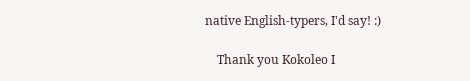native English-typers, I'd say! :)

    Thank you Kokoleo I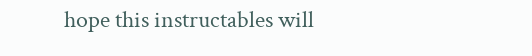hope this instructables will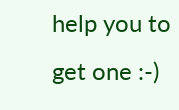help you to get one :-)